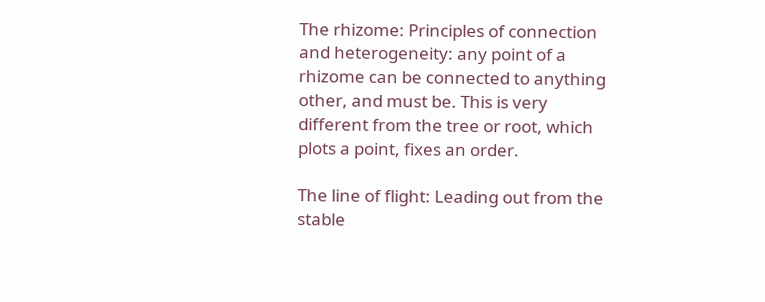The rhizome: Principles of connection and heterogeneity: any point of a rhizome can be connected to anything other, and must be. This is very different from the tree or root, which plots a point, fixes an order.

The line of flight: Leading out from the stable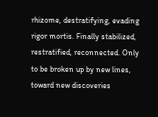rhizome, destratifying, evading rigor mortis. Finally stabilized, restratified, reconnected. Only to be broken up by new lines, toward new discoveries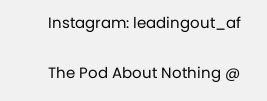Instagram: leadingout_af

The Pod About Nothing @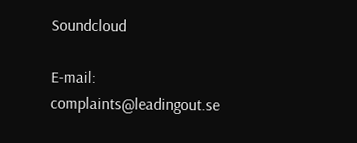Soundcloud

E-mail: complaints@leadingout.se